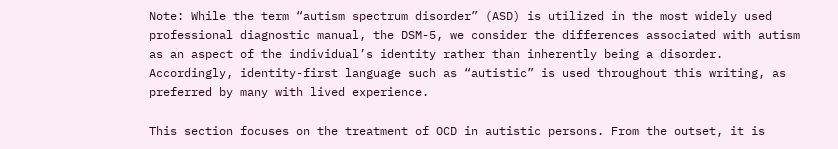Note: While the term “autism spectrum disorder” (ASD) is utilized in the most widely used professional diagnostic manual, the DSM-5, we consider the differences associated with autism as an aspect of the individual’s identity rather than inherently being a disorder. Accordingly, identity-first language such as “autistic” is used throughout this writing, as preferred by many with lived experience.

This section focuses on the treatment of OCD in autistic persons. From the outset, it is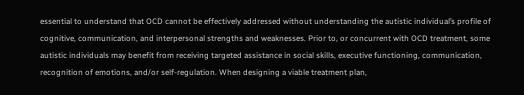essential to understand that OCD cannot be effectively addressed without understanding the autistic individual’s profile of cognitive, communication, and interpersonal strengths and weaknesses. Prior to, or concurrent with OCD treatment, some autistic individuals may benefit from receiving targeted assistance in social skills, executive functioning, communication, recognition of emotions, and/or self-regulation. When designing a viable treatment plan,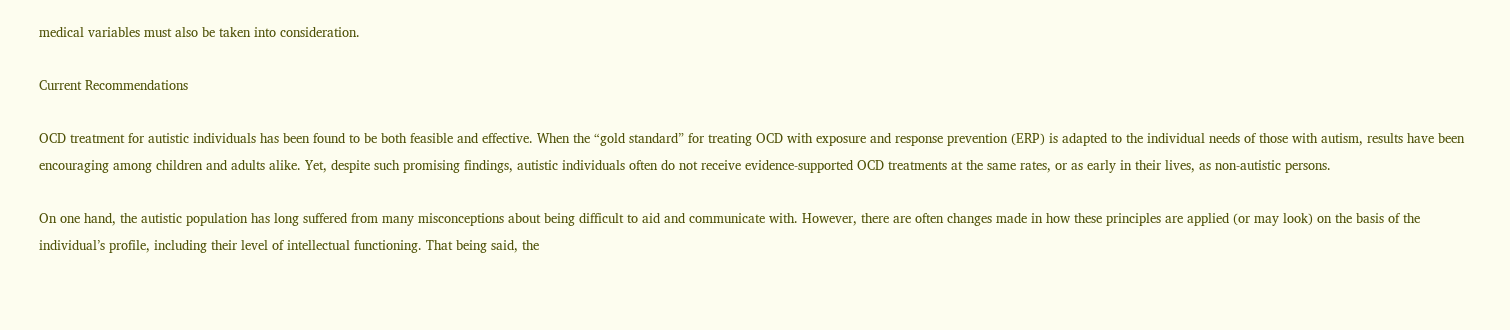medical variables must also be taken into consideration.

Current Recommendations

OCD treatment for autistic individuals has been found to be both feasible and effective. When the “gold standard” for treating OCD with exposure and response prevention (ERP) is adapted to the individual needs of those with autism, results have been encouraging among children and adults alike. Yet, despite such promising findings, autistic individuals often do not receive evidence-supported OCD treatments at the same rates, or as early in their lives, as non-autistic persons.

On one hand, the autistic population has long suffered from many misconceptions about being difficult to aid and communicate with. However, there are often changes made in how these principles are applied (or may look) on the basis of the individual’s profile, including their level of intellectual functioning. That being said, the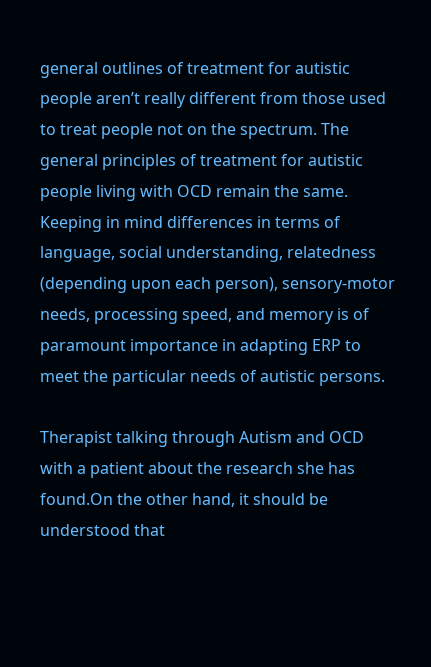general outlines of treatment for autistic people aren’t really different from those used to treat people not on the spectrum. The general principles of treatment for autistic people living with OCD remain the same. Keeping in mind differences in terms of language, social understanding, relatedness (depending upon each person), sensory-motor needs, processing speed, and memory is of paramount importance in adapting ERP to meet the particular needs of autistic persons.

Therapist talking through Autism and OCD with a patient about the research she has found.On the other hand, it should be understood that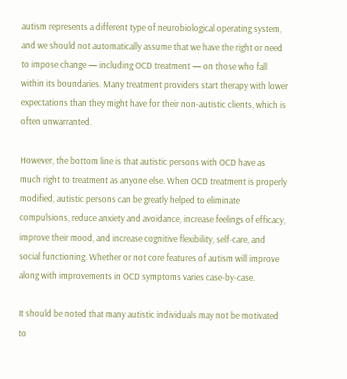autism represents a different type of neurobiological operating system, and we should not automatically assume that we have the right or need to impose change — including OCD treatment — on those who fall within its boundaries. Many treatment providers start therapy with lower expectations than they might have for their non-autistic clients, which is often unwarranted.

However, the bottom line is that autistic persons with OCD have as much right to treatment as anyone else. When OCD treatment is properly modified, autistic persons can be greatly helped to eliminate compulsions, reduce anxiety and avoidance, increase feelings of efficacy, improve their mood, and increase cognitive flexibility, self-care, and social functioning. Whether or not core features of autism will improve along with improvements in OCD symptoms varies case-by-case.

It should be noted that many autistic individuals may not be motivated to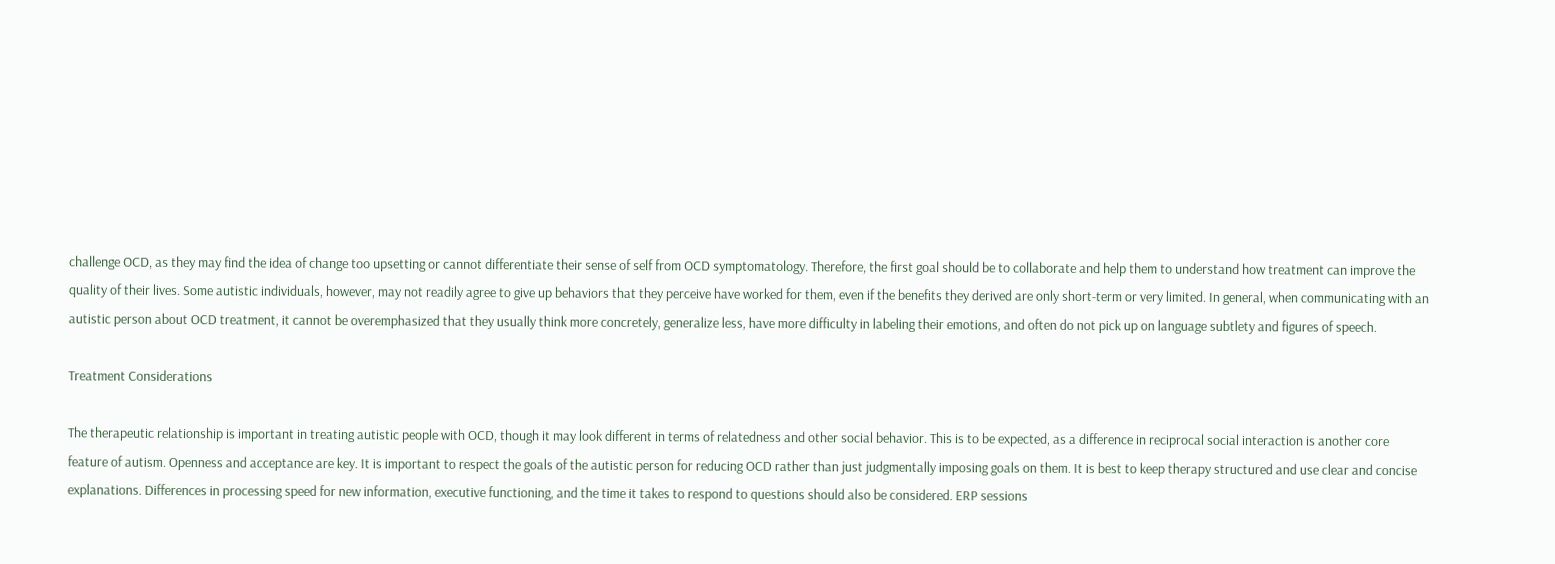challenge OCD, as they may find the idea of change too upsetting or cannot differentiate their sense of self from OCD symptomatology. Therefore, the first goal should be to collaborate and help them to understand how treatment can improve the quality of their lives. Some autistic individuals, however, may not readily agree to give up behaviors that they perceive have worked for them, even if the benefits they derived are only short-term or very limited. In general, when communicating with an autistic person about OCD treatment, it cannot be overemphasized that they usually think more concretely, generalize less, have more difficulty in labeling their emotions, and often do not pick up on language subtlety and figures of speech.

Treatment Considerations

The therapeutic relationship is important in treating autistic people with OCD, though it may look different in terms of relatedness and other social behavior. This is to be expected, as a difference in reciprocal social interaction is another core feature of autism. Openness and acceptance are key. It is important to respect the goals of the autistic person for reducing OCD rather than just judgmentally imposing goals on them. It is best to keep therapy structured and use clear and concise explanations. Differences in processing speed for new information, executive functioning, and the time it takes to respond to questions should also be considered. ERP sessions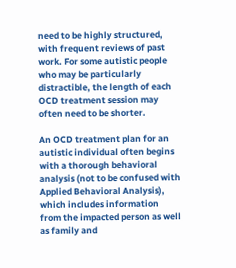need to be highly structured, with frequent reviews of past work. For some autistic people who may be particularly distractible, the length of each OCD treatment session may often need to be shorter.

An OCD treatment plan for an autistic individual often begins with a thorough behavioral analysis (not to be confused with Applied Behavioral Analysis), which includes information from the impacted person as well as family and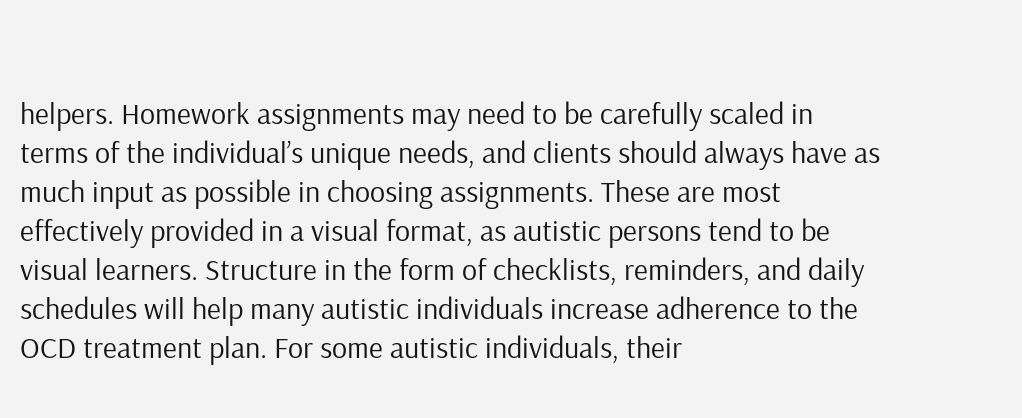helpers. Homework assignments may need to be carefully scaled in terms of the individual’s unique needs, and clients should always have as much input as possible in choosing assignments. These are most effectively provided in a visual format, as autistic persons tend to be visual learners. Structure in the form of checklists, reminders, and daily schedules will help many autistic individuals increase adherence to the OCD treatment plan. For some autistic individuals, their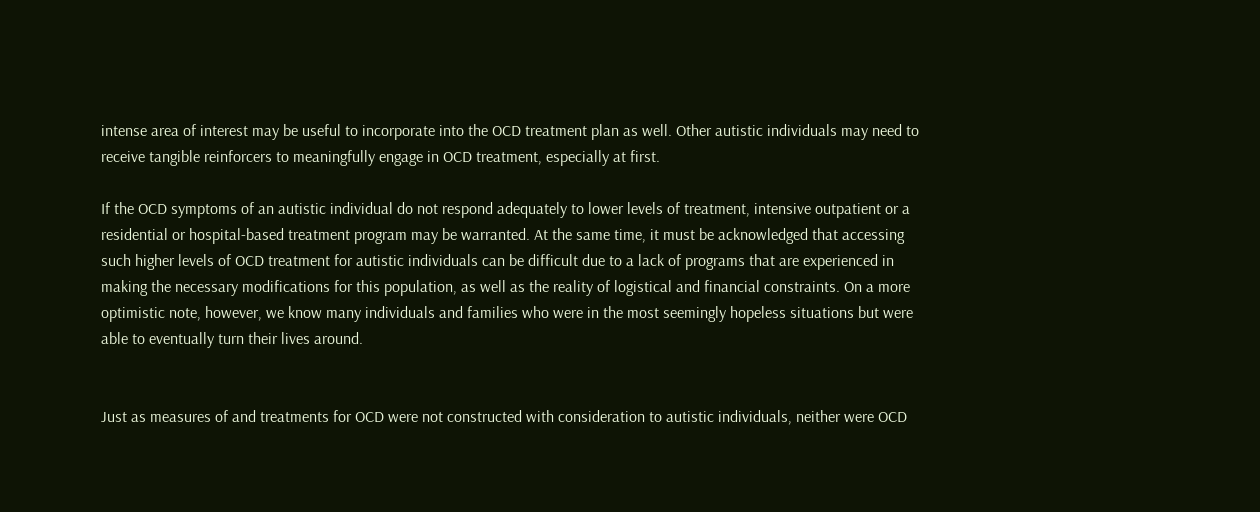intense area of interest may be useful to incorporate into the OCD treatment plan as well. Other autistic individuals may need to receive tangible reinforcers to meaningfully engage in OCD treatment, especially at first.

If the OCD symptoms of an autistic individual do not respond adequately to lower levels of treatment, intensive outpatient or a residential or hospital-based treatment program may be warranted. At the same time, it must be acknowledged that accessing such higher levels of OCD treatment for autistic individuals can be difficult due to a lack of programs that are experienced in making the necessary modifications for this population, as well as the reality of logistical and financial constraints. On a more optimistic note, however, we know many individuals and families who were in the most seemingly hopeless situations but were able to eventually turn their lives around.


Just as measures of and treatments for OCD were not constructed with consideration to autistic individuals, neither were OCD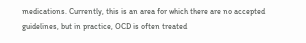medications. Currently, this is an area for which there are no accepted guidelines, but in practice, OCD is often treated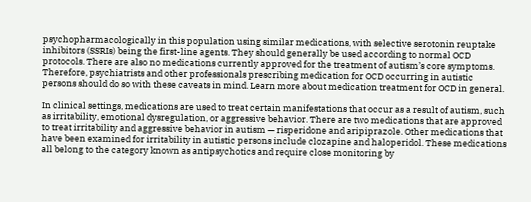psychopharmacologically in this population using similar medications, with selective serotonin reuptake inhibitors (SSRIs) being the first-line agents. They should generally be used according to normal OCD protocols. There are also no medications currently approved for the treatment of autism’s core symptoms. Therefore, psychiatrists and other professionals prescribing medication for OCD occurring in autistic persons should do so with these caveats in mind. Learn more about medication treatment for OCD in general.

In clinical settings, medications are used to treat certain manifestations that occur as a result of autism, such as irritability, emotional dysregulation, or aggressive behavior. There are two medications that are approved to treat irritability and aggressive behavior in autism — risperidone and aripiprazole. Other medications that have been examined for irritability in autistic persons include clozapine and haloperidol. These medications all belong to the category known as antipsychotics and require close monitoring by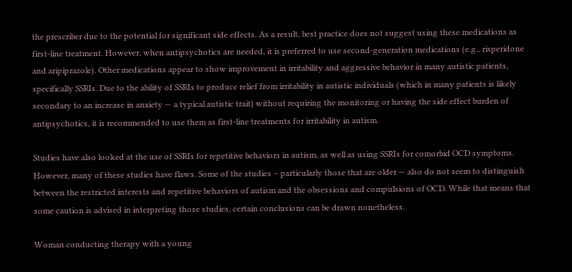the prescriber due to the potential for significant side effects. As a result, best practice does not suggest using these medications as first-line treatment. However, when antipsychotics are needed, it is preferred to use second-generation medications (e.g., risperidone and aripiprazole). Other medications appear to show improvement in irritability and aggressive behavior in many autistic patients, specifically SSRIs. Due to the ability of SSRIs to produce relief from irritability in autistic individuals (which in many patients is likely secondary to an increase in anxiety — a typical autistic trait) without requiring the monitoring or having the side effect burden of antipsychotics, it is recommended to use them as first-line treatments for irritability in autism.

Studies have also looked at the use of SSRIs for repetitive behaviors in autism, as well as using SSRIs for comorbid OCD symptoms. However, many of these studies have flaws. Some of the studies – particularly those that are older — also do not seem to distinguish between the restricted interests and repetitive behaviors of autism and the obsessions and compulsions of OCD. While that means that some caution is advised in interpreting those studies, certain conclusions can be drawn nonetheless.

Woman conducting therapy with a young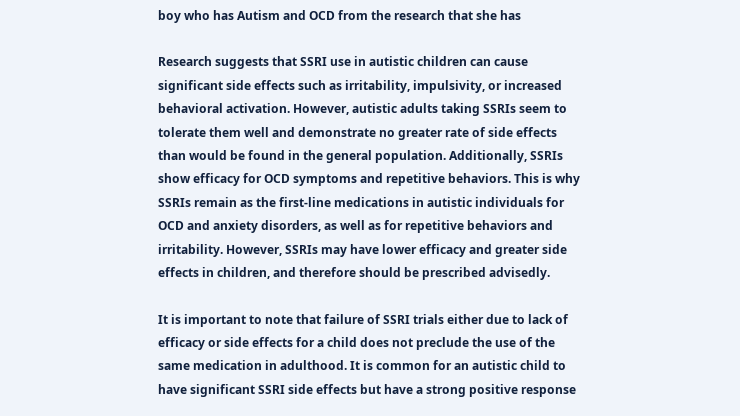boy who has Autism and OCD from the research that she has

Research suggests that SSRI use in autistic children can cause significant side effects such as irritability, impulsivity, or increased behavioral activation. However, autistic adults taking SSRIs seem to tolerate them well and demonstrate no greater rate of side effects than would be found in the general population. Additionally, SSRIs show efficacy for OCD symptoms and repetitive behaviors. This is why SSRIs remain as the first-line medications in autistic individuals for OCD and anxiety disorders, as well as for repetitive behaviors and irritability. However, SSRIs may have lower efficacy and greater side effects in children, and therefore should be prescribed advisedly.

It is important to note that failure of SSRI trials either due to lack of efficacy or side effects for a child does not preclude the use of the same medication in adulthood. It is common for an autistic child to have significant SSRI side effects but have a strong positive response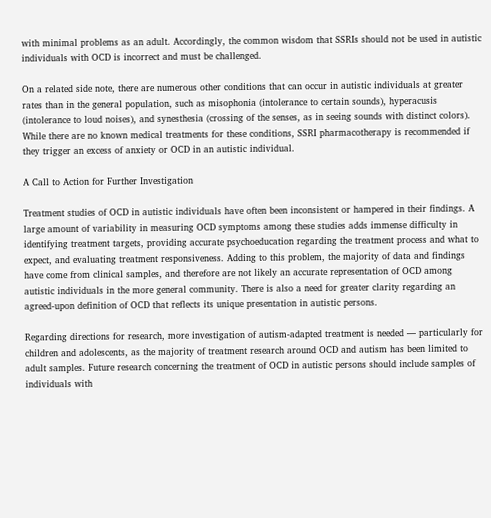with minimal problems as an adult. Accordingly, the common wisdom that SSRIs should not be used in autistic individuals with OCD is incorrect and must be challenged.

On a related side note, there are numerous other conditions that can occur in autistic individuals at greater rates than in the general population, such as misophonia (intolerance to certain sounds), hyperacusis (intolerance to loud noises), and synesthesia (crossing of the senses, as in seeing sounds with distinct colors). While there are no known medical treatments for these conditions, SSRI pharmacotherapy is recommended if they trigger an excess of anxiety or OCD in an autistic individual.

A Call to Action for Further Investigation

Treatment studies of OCD in autistic individuals have often been inconsistent or hampered in their findings. A large amount of variability in measuring OCD symptoms among these studies adds immense difficulty in identifying treatment targets, providing accurate psychoeducation regarding the treatment process and what to expect, and evaluating treatment responsiveness. Adding to this problem, the majority of data and findings have come from clinical samples, and therefore are not likely an accurate representation of OCD among autistic individuals in the more general community. There is also a need for greater clarity regarding an agreed-upon definition of OCD that reflects its unique presentation in autistic persons.

Regarding directions for research, more investigation of autism-adapted treatment is needed — particularly for children and adolescents, as the majority of treatment research around OCD and autism has been limited to adult samples. Future research concerning the treatment of OCD in autistic persons should include samples of individuals with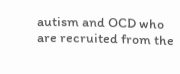autism and OCD who are recruited from the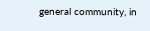general community, in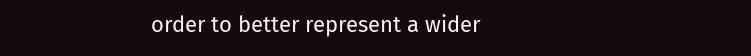order to better represent a wider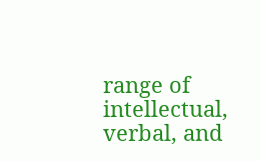range of intellectual, verbal, and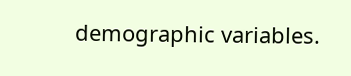demographic variables.